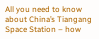All you need to know about China’s Tiangang Space Station – how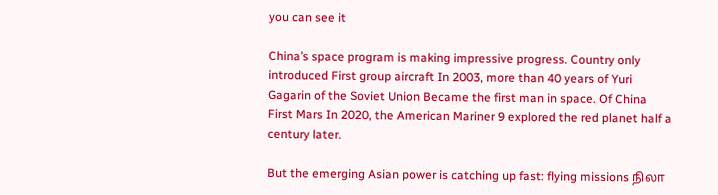you can see it

China’s space program is making impressive progress. Country only introduced First group aircraft In 2003, more than 40 years of Yuri Gagarin of the Soviet Union Became the first man in space. Of China First Mars In 2020, the American Mariner 9 explored the red planet half a century later.

But the emerging Asian power is catching up fast: flying missions நிலா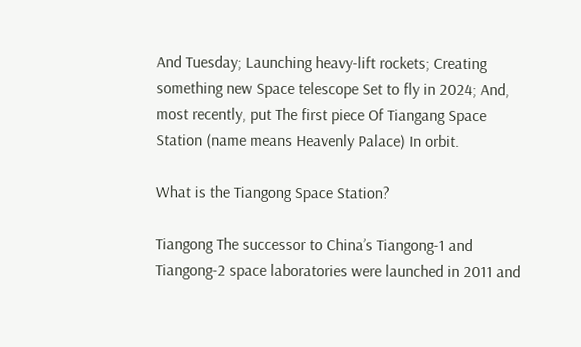And Tuesday; Launching heavy-lift rockets; Creating something new Space telescope Set to fly in 2024; And, most recently, put The first piece Of Tiangang Space Station (name means Heavenly Palace) In orbit.

What is the Tiangong Space Station?

Tiangong The successor to China’s Tiangong-1 and Tiangong-2 space laboratories were launched in 2011 and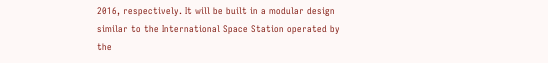2016, respectively. It will be built in a modular design similar to the International Space Station operated by the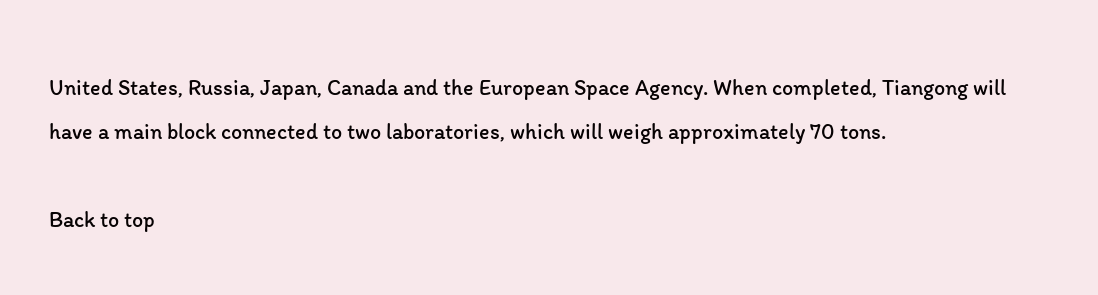United States, Russia, Japan, Canada and the European Space Agency. When completed, Tiangong will have a main block connected to two laboratories, which will weigh approximately 70 tons.

Back to top